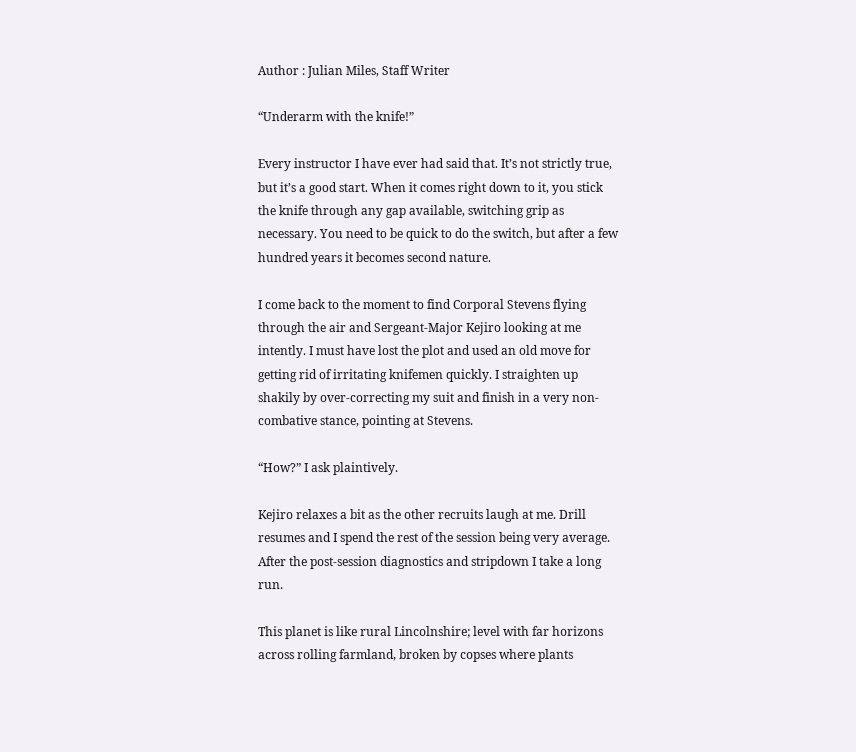Author : Julian Miles, Staff Writer

“Underarm with the knife!”

Every instructor I have ever had said that. It’s not strictly true, but it’s a good start. When it comes right down to it, you stick the knife through any gap available, switching grip as necessary. You need to be quick to do the switch, but after a few hundred years it becomes second nature.

I come back to the moment to find Corporal Stevens flying through the air and Sergeant-Major Kejiro looking at me intently. I must have lost the plot and used an old move for getting rid of irritating knifemen quickly. I straighten up shakily by over-correcting my suit and finish in a very non-combative stance, pointing at Stevens.

“How?” I ask plaintively.

Kejiro relaxes a bit as the other recruits laugh at me. Drill resumes and I spend the rest of the session being very average. After the post-session diagnostics and stripdown I take a long run.

This planet is like rural Lincolnshire; level with far horizons across rolling farmland, broken by copses where plants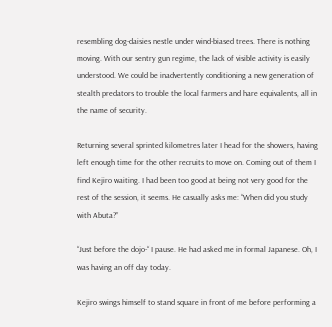resembling dog-daisies nestle under wind-biased trees. There is nothing moving. With our sentry gun regime, the lack of visible activity is easily understood. We could be inadvertently conditioning a new generation of stealth predators to trouble the local farmers and hare equivalents, all in the name of security.

Returning several sprinted kilometres later I head for the showers, having left enough time for the other recruits to move on. Coming out of them I find Kejiro waiting. I had been too good at being not very good for the rest of the session, it seems. He casually asks me: “When did you study with Abuta?”

“Just before the dojo-“ I pause. He had asked me in formal Japanese. Oh, I was having an off day today.

Kejiro swings himself to stand square in front of me before performing a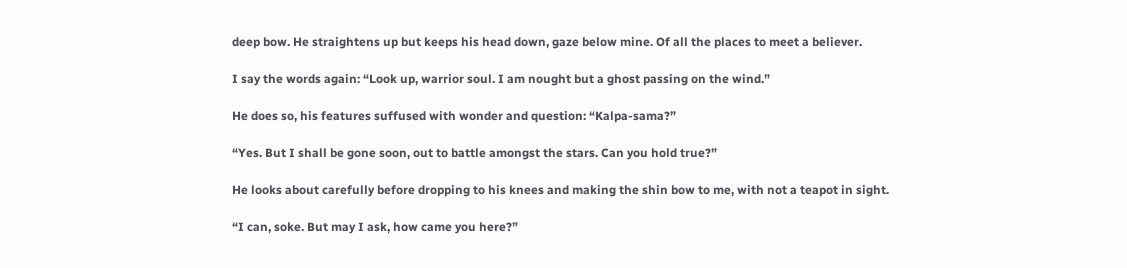deep bow. He straightens up but keeps his head down, gaze below mine. Of all the places to meet a believer.

I say the words again: “Look up, warrior soul. I am nought but a ghost passing on the wind.”

He does so, his features suffused with wonder and question: “Kalpa-sama?”

“Yes. But I shall be gone soon, out to battle amongst the stars. Can you hold true?”

He looks about carefully before dropping to his knees and making the shin bow to me, with not a teapot in sight.

“I can, soke. But may I ask, how came you here?”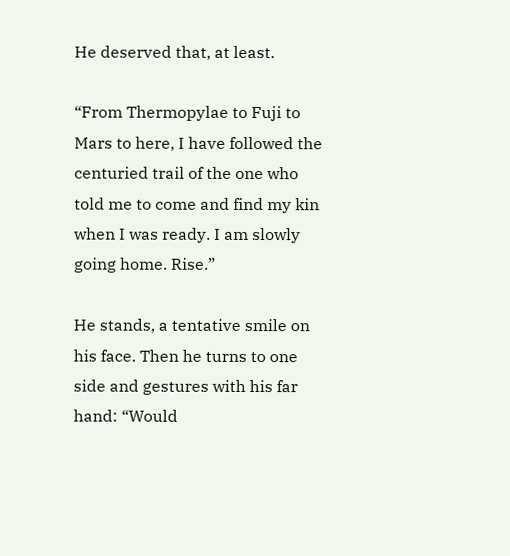He deserved that, at least.

“From Thermopylae to Fuji to Mars to here, I have followed the centuried trail of the one who told me to come and find my kin when I was ready. I am slowly going home. Rise.”

He stands, a tentative smile on his face. Then he turns to one side and gestures with his far hand: “Would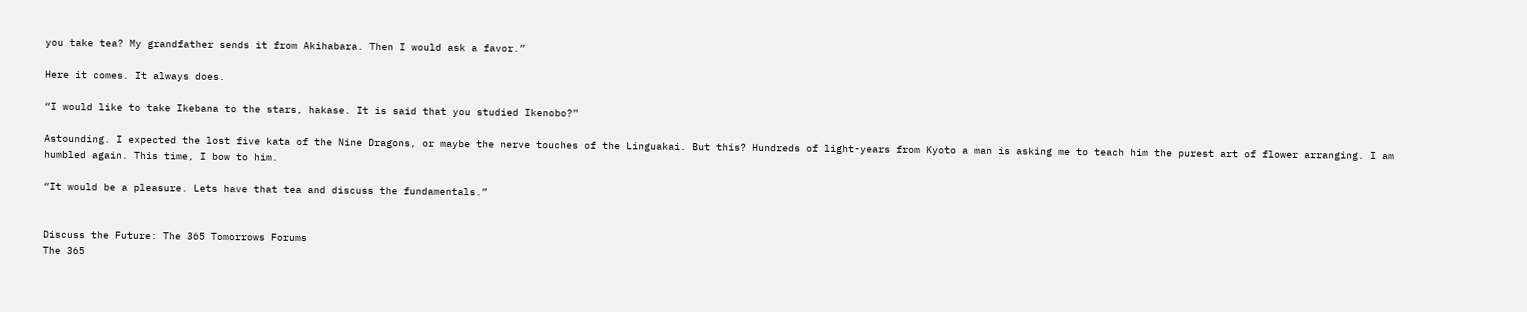you take tea? My grandfather sends it from Akihabara. Then I would ask a favor.”

Here it comes. It always does.

“I would like to take Ikebana to the stars, hakase. It is said that you studied Ikenobo?”

Astounding. I expected the lost five kata of the Nine Dragons, or maybe the nerve touches of the Linguakai. But this? Hundreds of light-years from Kyoto a man is asking me to teach him the purest art of flower arranging. I am humbled again. This time, I bow to him.

“It would be a pleasure. Lets have that tea and discuss the fundamentals.”


Discuss the Future: The 365 Tomorrows Forums
The 365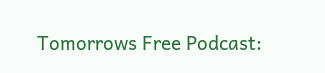Tomorrows Free Podcast: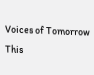Voices of Tomorrow
This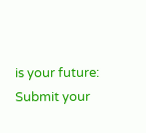is your future: Submit your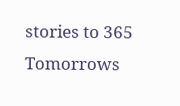stories to 365 Tomorrows